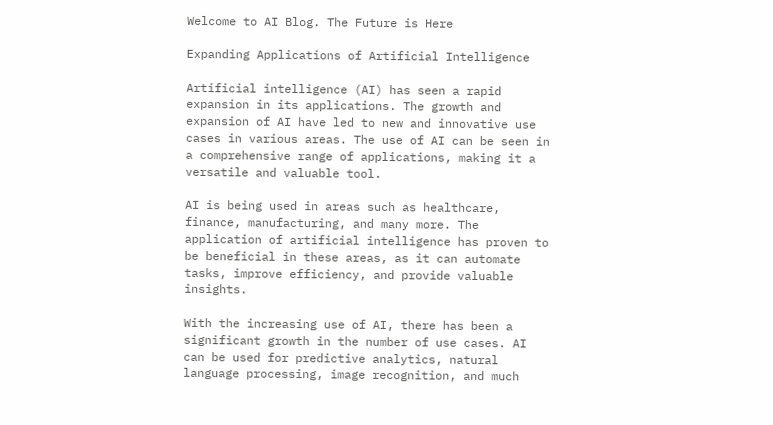Welcome to AI Blog. The Future is Here

Expanding Applications of Artificial Intelligence

Artificial intelligence (AI) has seen a rapid expansion in its applications. The growth and expansion of AI have led to new and innovative use cases in various areas. The use of AI can be seen in a comprehensive range of applications, making it a versatile and valuable tool.

AI is being used in areas such as healthcare, finance, manufacturing, and many more. The application of artificial intelligence has proven to be beneficial in these areas, as it can automate tasks, improve efficiency, and provide valuable insights.

With the increasing use of AI, there has been a significant growth in the number of use cases. AI can be used for predictive analytics, natural language processing, image recognition, and much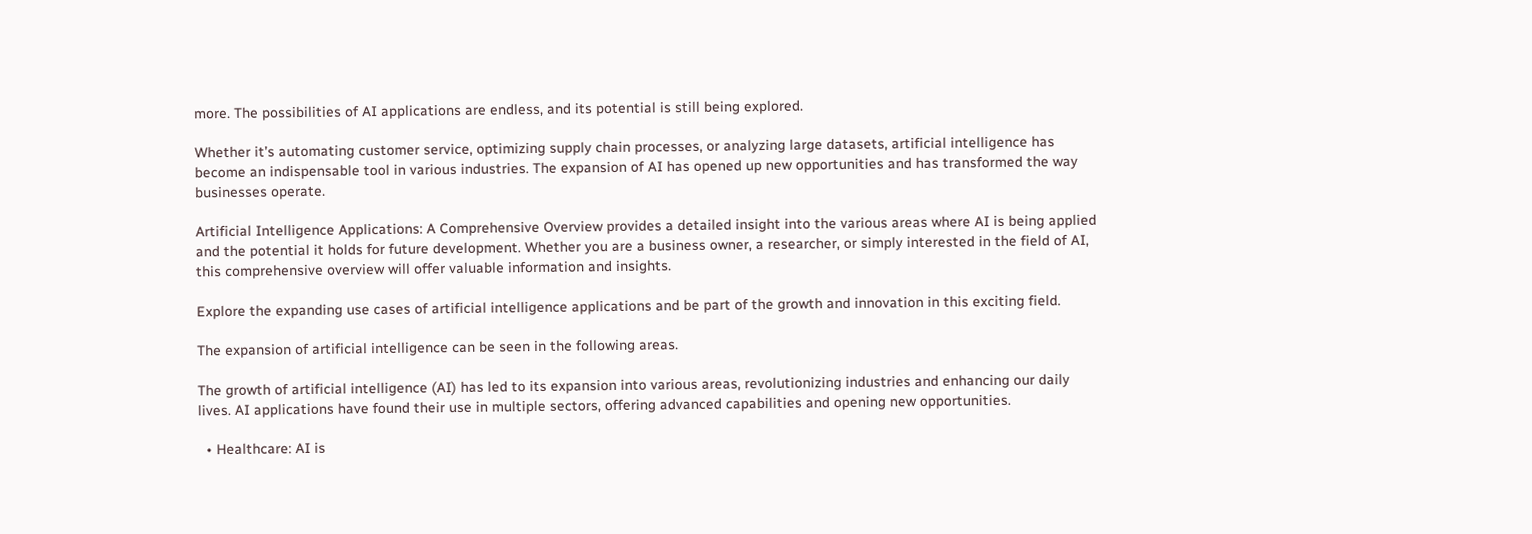more. The possibilities of AI applications are endless, and its potential is still being explored.

Whether it’s automating customer service, optimizing supply chain processes, or analyzing large datasets, artificial intelligence has become an indispensable tool in various industries. The expansion of AI has opened up new opportunities and has transformed the way businesses operate.

Artificial Intelligence Applications: A Comprehensive Overview provides a detailed insight into the various areas where AI is being applied and the potential it holds for future development. Whether you are a business owner, a researcher, or simply interested in the field of AI, this comprehensive overview will offer valuable information and insights.

Explore the expanding use cases of artificial intelligence applications and be part of the growth and innovation in this exciting field.

The expansion of artificial intelligence can be seen in the following areas.

The growth of artificial intelligence (AI) has led to its expansion into various areas, revolutionizing industries and enhancing our daily lives. AI applications have found their use in multiple sectors, offering advanced capabilities and opening new opportunities.

  • Healthcare: AI is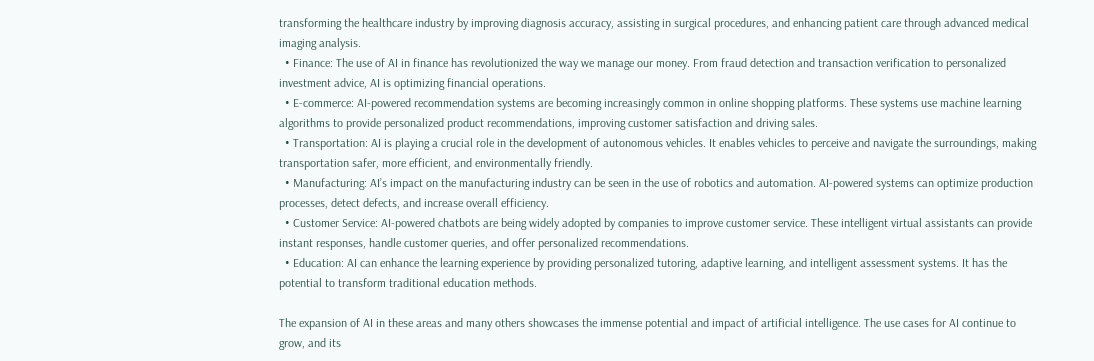transforming the healthcare industry by improving diagnosis accuracy, assisting in surgical procedures, and enhancing patient care through advanced medical imaging analysis.
  • Finance: The use of AI in finance has revolutionized the way we manage our money. From fraud detection and transaction verification to personalized investment advice, AI is optimizing financial operations.
  • E-commerce: AI-powered recommendation systems are becoming increasingly common in online shopping platforms. These systems use machine learning algorithms to provide personalized product recommendations, improving customer satisfaction and driving sales.
  • Transportation: AI is playing a crucial role in the development of autonomous vehicles. It enables vehicles to perceive and navigate the surroundings, making transportation safer, more efficient, and environmentally friendly.
  • Manufacturing: AI’s impact on the manufacturing industry can be seen in the use of robotics and automation. AI-powered systems can optimize production processes, detect defects, and increase overall efficiency.
  • Customer Service: AI-powered chatbots are being widely adopted by companies to improve customer service. These intelligent virtual assistants can provide instant responses, handle customer queries, and offer personalized recommendations.
  • Education: AI can enhance the learning experience by providing personalized tutoring, adaptive learning, and intelligent assessment systems. It has the potential to transform traditional education methods.

The expansion of AI in these areas and many others showcases the immense potential and impact of artificial intelligence. The use cases for AI continue to grow, and its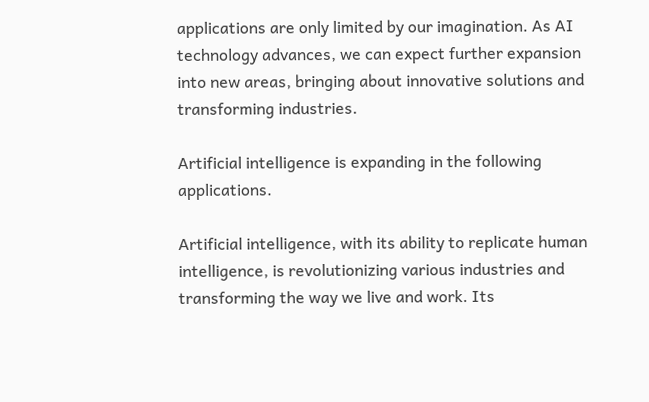applications are only limited by our imagination. As AI technology advances, we can expect further expansion into new areas, bringing about innovative solutions and transforming industries.

Artificial intelligence is expanding in the following applications.

Artificial intelligence, with its ability to replicate human intelligence, is revolutionizing various industries and transforming the way we live and work. Its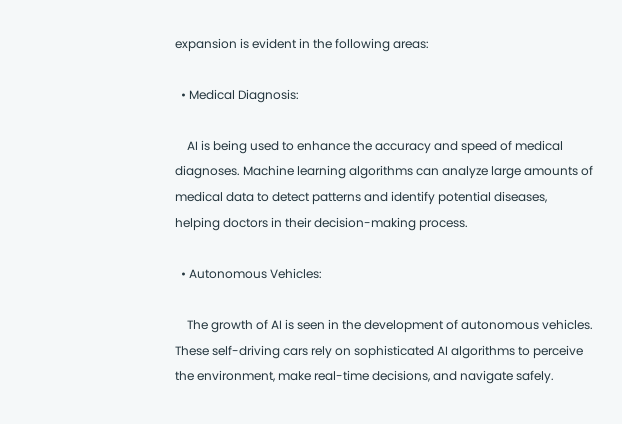expansion is evident in the following areas:

  • Medical Diagnosis:

    AI is being used to enhance the accuracy and speed of medical diagnoses. Machine learning algorithms can analyze large amounts of medical data to detect patterns and identify potential diseases, helping doctors in their decision-making process.

  • Autonomous Vehicles:

    The growth of AI is seen in the development of autonomous vehicles. These self-driving cars rely on sophisticated AI algorithms to perceive the environment, make real-time decisions, and navigate safely.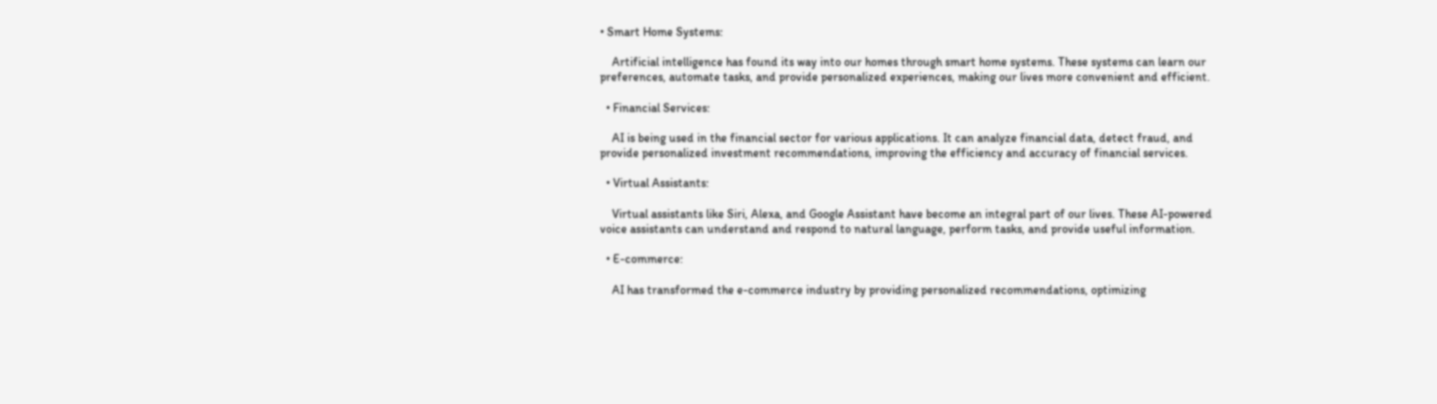• Smart Home Systems:

    Artificial intelligence has found its way into our homes through smart home systems. These systems can learn our preferences, automate tasks, and provide personalized experiences, making our lives more convenient and efficient.

  • Financial Services:

    AI is being used in the financial sector for various applications. It can analyze financial data, detect fraud, and provide personalized investment recommendations, improving the efficiency and accuracy of financial services.

  • Virtual Assistants:

    Virtual assistants like Siri, Alexa, and Google Assistant have become an integral part of our lives. These AI-powered voice assistants can understand and respond to natural language, perform tasks, and provide useful information.

  • E-commerce:

    AI has transformed the e-commerce industry by providing personalized recommendations, optimizing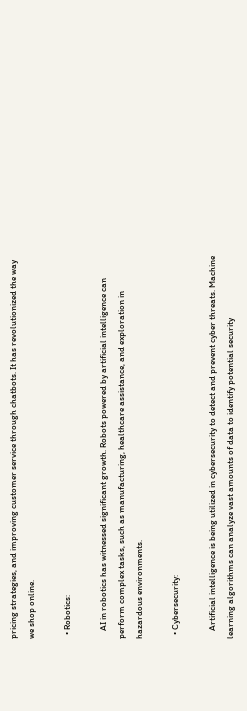pricing strategies, and improving customer service through chatbots. It has revolutionized the way we shop online.

  • Robotics:

    AI in robotics has witnessed significant growth. Robots powered by artificial intelligence can perform complex tasks, such as manufacturing, healthcare assistance, and exploration in hazardous environments.

  • Cybersecurity:

    Artificial intelligence is being utilized in cybersecurity to detect and prevent cyber threats. Machine learning algorithms can analyze vast amounts of data to identify potential security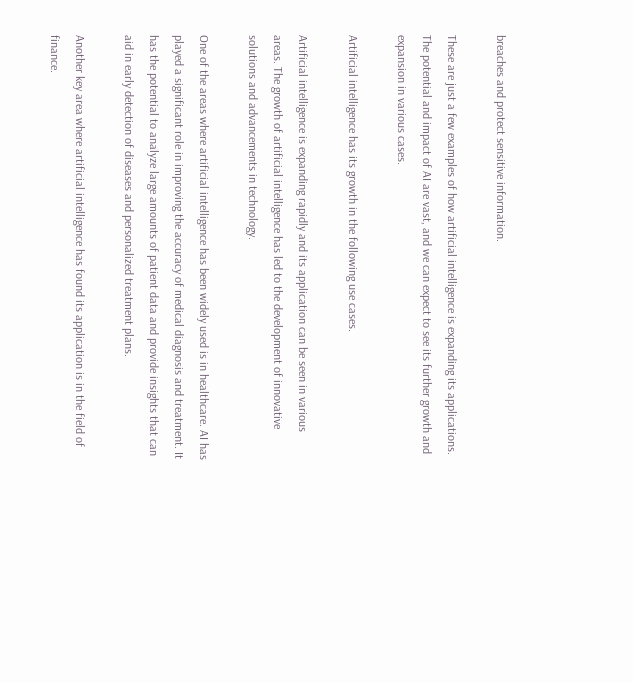breaches and protect sensitive information.

These are just a few examples of how artificial intelligence is expanding its applications. The potential and impact of AI are vast, and we can expect to see its further growth and expansion in various cases.

Artificial intelligence has its growth in the following use cases.

Artificial intelligence is expanding rapidly and its application can be seen in various areas. The growth of artificial intelligence has led to the development of innovative solutions and advancements in technology.

One of the areas where artificial intelligence has been widely used is in healthcare. AI has played a significant role in improving the accuracy of medical diagnosis and treatment. It has the potential to analyze large amounts of patient data and provide insights that can aid in early detection of diseases and personalized treatment plans.

Another key area where artificial intelligence has found its application is in the field of finance.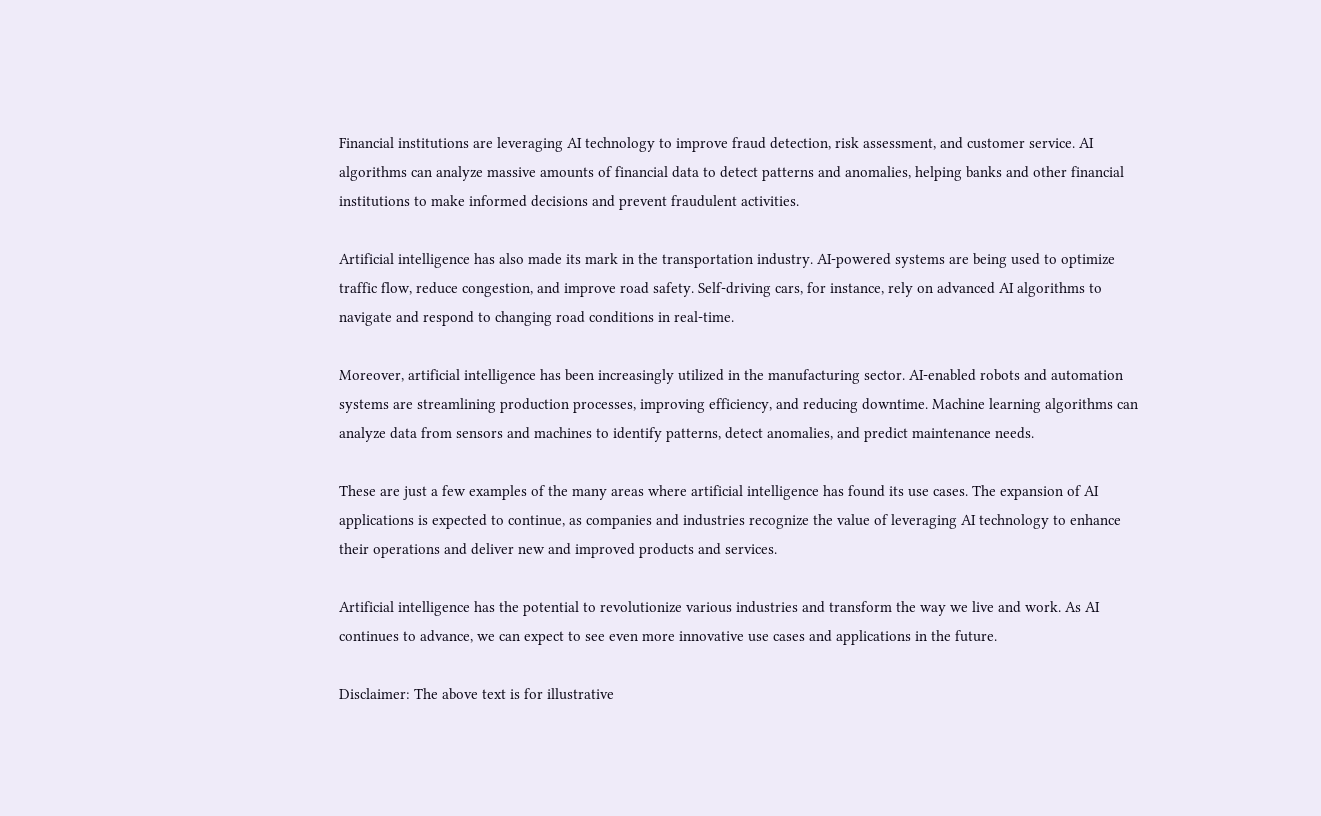Financial institutions are leveraging AI technology to improve fraud detection, risk assessment, and customer service. AI algorithms can analyze massive amounts of financial data to detect patterns and anomalies, helping banks and other financial institutions to make informed decisions and prevent fraudulent activities.

Artificial intelligence has also made its mark in the transportation industry. AI-powered systems are being used to optimize traffic flow, reduce congestion, and improve road safety. Self-driving cars, for instance, rely on advanced AI algorithms to navigate and respond to changing road conditions in real-time.

Moreover, artificial intelligence has been increasingly utilized in the manufacturing sector. AI-enabled robots and automation systems are streamlining production processes, improving efficiency, and reducing downtime. Machine learning algorithms can analyze data from sensors and machines to identify patterns, detect anomalies, and predict maintenance needs.

These are just a few examples of the many areas where artificial intelligence has found its use cases. The expansion of AI applications is expected to continue, as companies and industries recognize the value of leveraging AI technology to enhance their operations and deliver new and improved products and services.

Artificial intelligence has the potential to revolutionize various industries and transform the way we live and work. As AI continues to advance, we can expect to see even more innovative use cases and applications in the future.

Disclaimer: The above text is for illustrative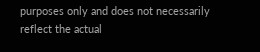purposes only and does not necessarily reflect the actual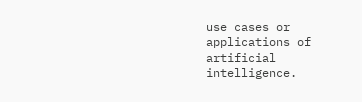use cases or applications of artificial intelligence.